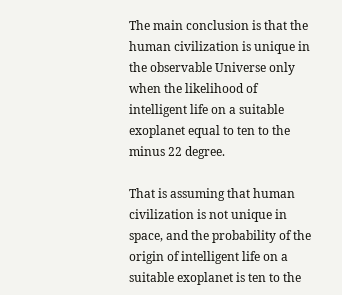The main conclusion is that the human civilization is unique in the observable Universe only when the likelihood of intelligent life on a suitable exoplanet equal to ten to the minus 22 degree.

That is assuming that human civilization is not unique in space, and the probability of the origin of intelligent life on a suitable exoplanet is ten to the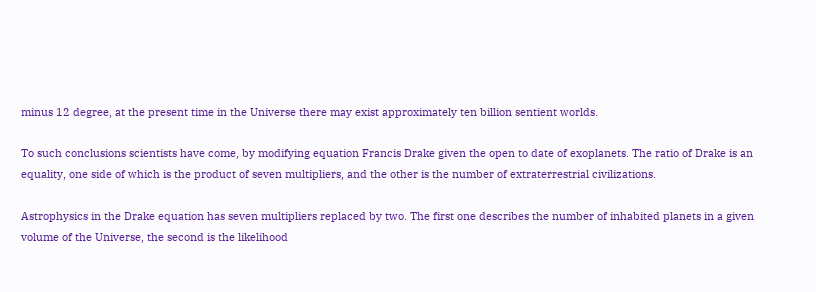minus 12 degree, at the present time in the Universe there may exist approximately ten billion sentient worlds.

To such conclusions scientists have come, by modifying equation Francis Drake given the open to date of exoplanets. The ratio of Drake is an equality, one side of which is the product of seven multipliers, and the other is the number of extraterrestrial civilizations.

Astrophysics in the Drake equation has seven multipliers replaced by two. The first one describes the number of inhabited planets in a given volume of the Universe, the second is the likelihood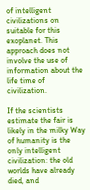of intelligent civilizations on suitable for this exoplanet. This approach does not involve the use of information about the life time of civilization.

If the scientists estimate the fair is likely in the milky Way of humanity is the only intelligent civilization: the old worlds have already died, and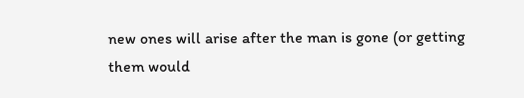new ones will arise after the man is gone (or getting them would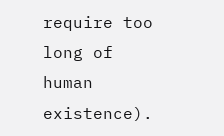require too long of human existence).